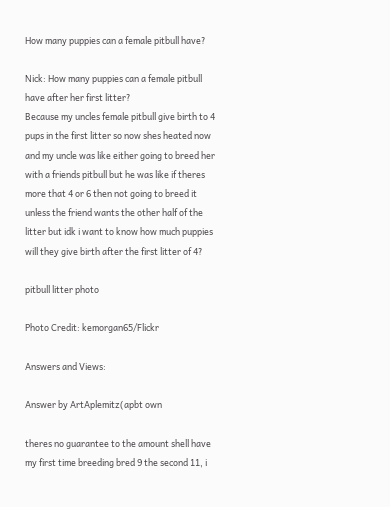How many puppies can a female pitbull have?

Nick: How many puppies can a female pitbull have after her first litter?
Because my uncles female pitbull give birth to 4 pups in the first litter so now shes heated now and my uncle was like either going to breed her with a friends pitbull but he was like if theres more that 4 or 6 then not going to breed it unless the friend wants the other half of the litter but idk i want to know how much puppies will they give birth after the first litter of 4?

pitbull litter photo

Photo Credit: kemorgan65/Flickr

Answers and Views:

Answer by ArtAplemitz(apbt own

theres no guarantee to the amount shell have my first time breeding bred 9 the second 11, i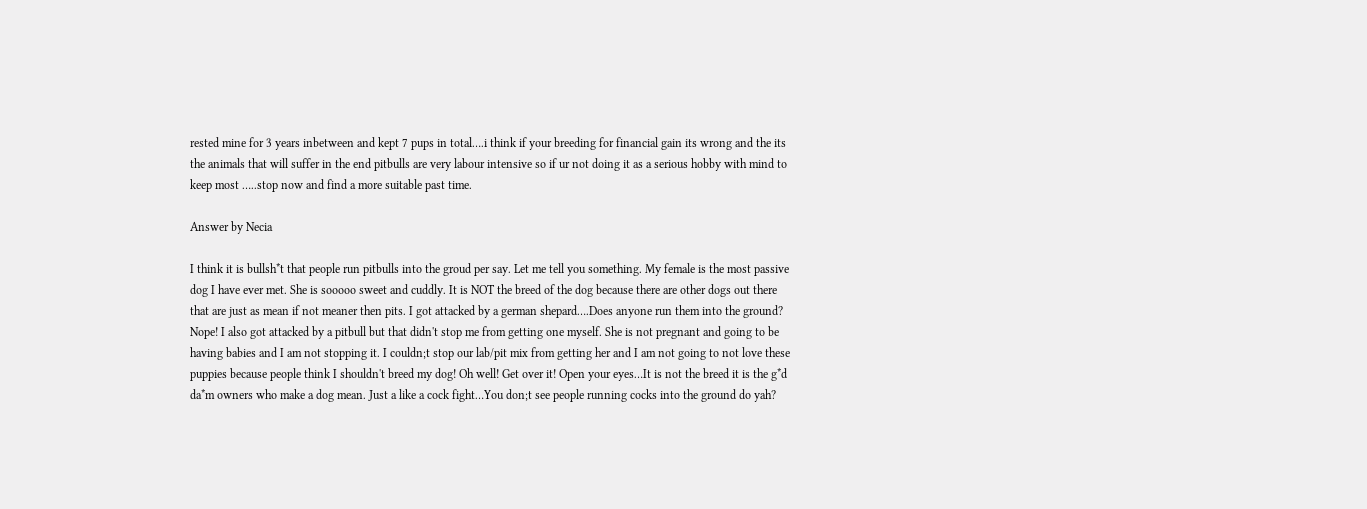rested mine for 3 years inbetween and kept 7 pups in total….i think if your breeding for financial gain its wrong and the its the animals that will suffer in the end pitbulls are very labour intensive so if ur not doing it as a serious hobby with mind to keep most …..stop now and find a more suitable past time.

Answer by Necia

I think it is bullsh*t that people run pitbulls into the groud per say. Let me tell you something. My female is the most passive dog I have ever met. She is sooooo sweet and cuddly. It is NOT the breed of the dog because there are other dogs out there that are just as mean if not meaner then pits. I got attacked by a german shepard….Does anyone run them into the ground? Nope! I also got attacked by a pitbull but that didn't stop me from getting one myself. She is not pregnant and going to be having babies and I am not stopping it. I couldn;t stop our lab/pit mix from getting her and I am not going to not love these puppies because people think I shouldn't breed my dog! Oh well! Get over it! Open your eyes…It is not the breed it is the g*d da*m owners who make a dog mean. Just a like a cock fight…You don;t see people running cocks into the ground do yah?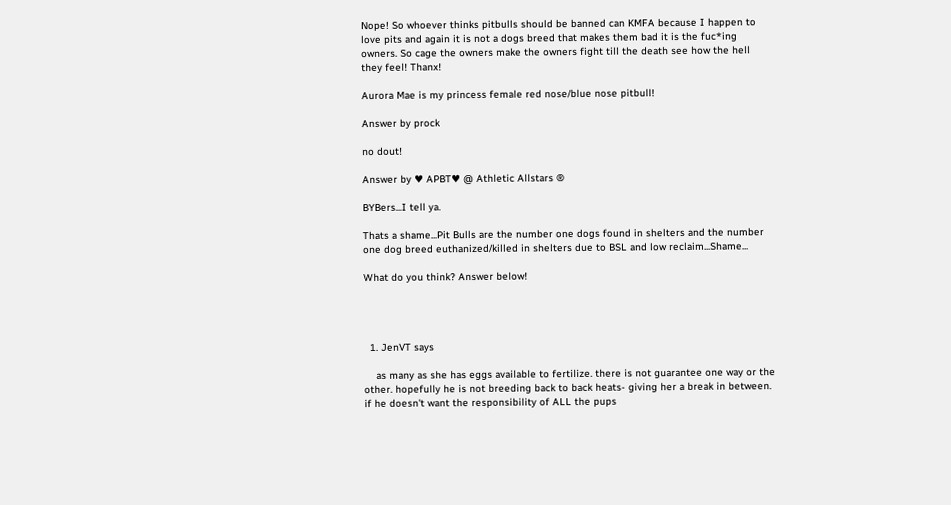Nope! So whoever thinks pitbulls should be banned can KMFA because I happen to love pits and again it is not a dogs breed that makes them bad it is the fuc*ing owners. So cage the owners make the owners fight till the death see how the hell they feel! Thanx!

Aurora Mae is my princess female red nose/blue nose pitbull!

Answer by prock

no dout!

Answer by ♥ APBT♥ @ Athletic Allstars ®

BYBers...I tell ya.

Thats a shame...Pit Bulls are the number one dogs found in shelters and the number one dog breed euthanized/killed in shelters due to BSL and low reclaim...Shame...

What do you think? Answer below!




  1. JenVT says

    as many as she has eggs available to fertilize. there is not guarantee one way or the other. hopefully he is not breeding back to back heats- giving her a break in between. if he doesn't want the responsibility of ALL the pups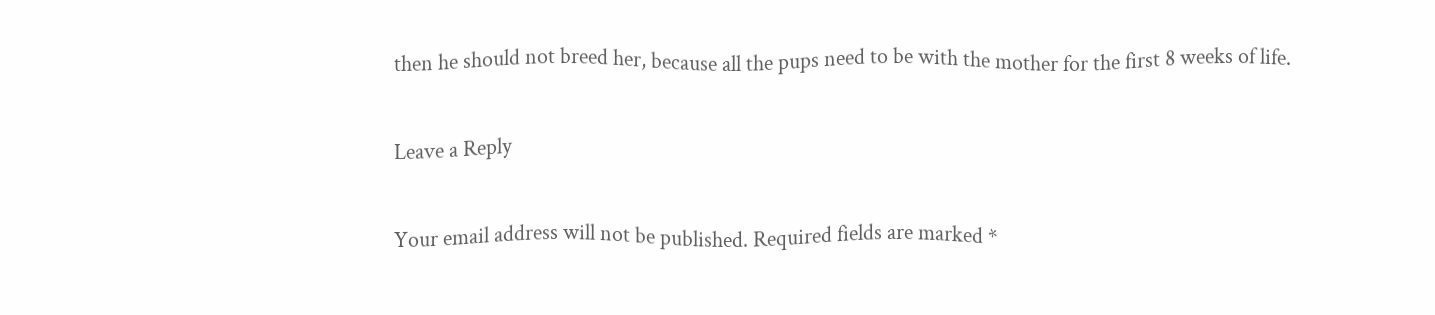then he should not breed her, because all the pups need to be with the mother for the first 8 weeks of life.

Leave a Reply

Your email address will not be published. Required fields are marked *